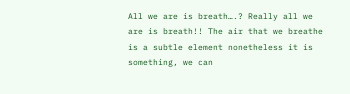All we are is breath….? Really all we are is breath!! The air that we breathe is a subtle element nonetheless it is something, we can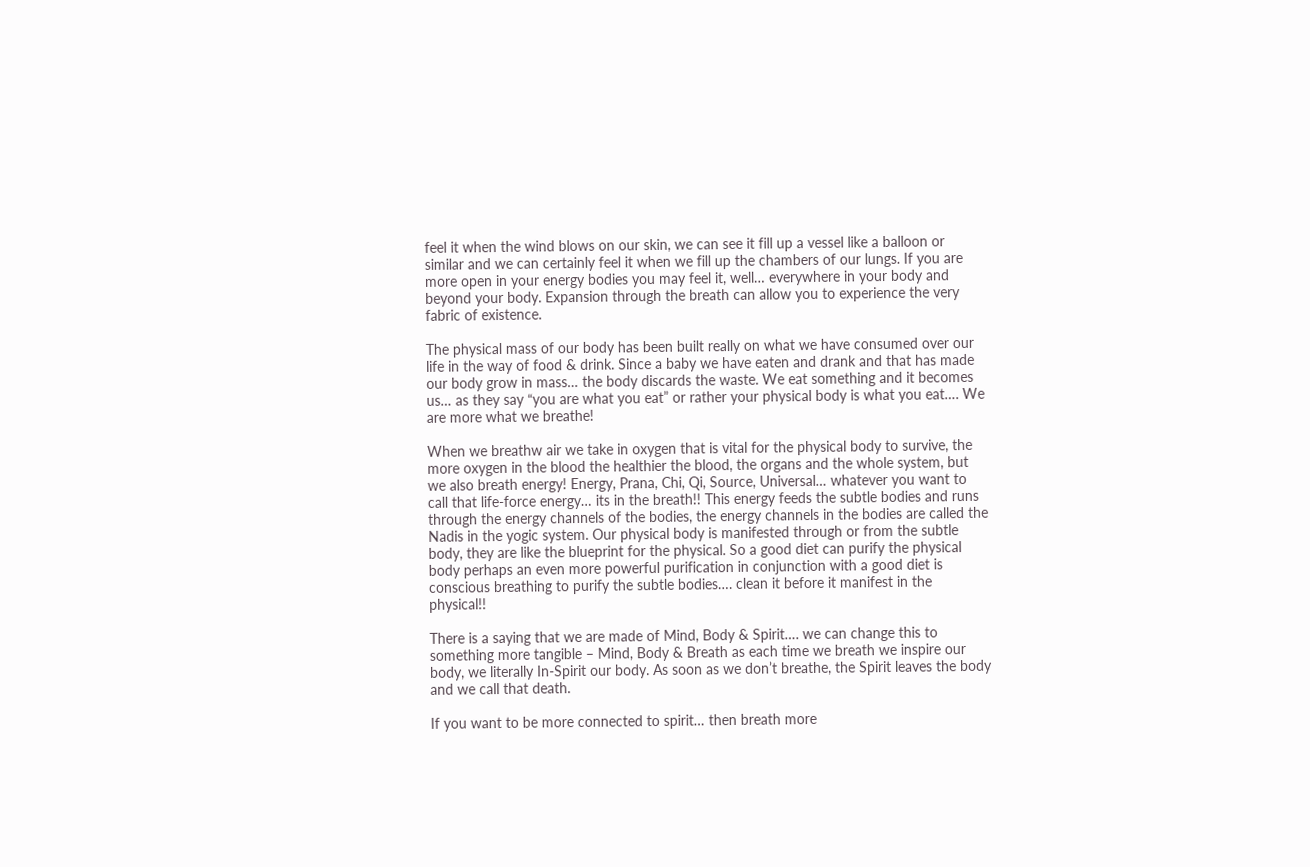feel it when the wind blows on our skin, we can see it fill up a vessel like a balloon or similar and we can certainly feel it when we fill up the chambers of our lungs. If you are more open in your energy bodies you may feel it, well… everywhere in your body and beyond your body. Expansion through the breath can allow you to experience the very fabric of existence.

The physical mass of our body has been built really on what we have consumed over our life in the way of food & drink. Since a baby we have eaten and drank and that has made our body grow in mass… the body discards the waste. We eat something and it becomes us… as they say “you are what you eat” or rather your physical body is what you eat…. We are more what we breathe!

When we breathw air we take in oxygen that is vital for the physical body to survive, the more oxygen in the blood the healthier the blood, the organs and the whole system, but we also breath energy! Energy, Prana, Chi, Qi, Source, Universal… whatever you want to call that life-force energy… its in the breath!! This energy feeds the subtle bodies and runs through the energy channels of the bodies, the energy channels in the bodies are called the Nadis in the yogic system. Our physical body is manifested through or from the subtle body, they are like the blueprint for the physical. So a good diet can purify the physical body perhaps an even more powerful purification in conjunction with a good diet is conscious breathing to purify the subtle bodies…. clean it before it manifest in the physical!!

There is a saying that we are made of Mind, Body & Spirit…. we can change this to something more tangible – Mind, Body & Breath as each time we breath we inspire our body, we literally In-Spirit our body. As soon as we don’t breathe, the Spirit leaves the body and we call that death.

If you want to be more connected to spirit… then breath more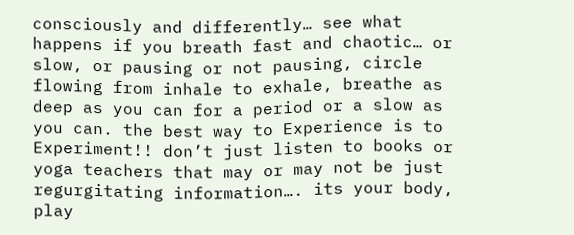consciously and differently… see what happens if you breath fast and chaotic… or slow, or pausing or not pausing, circle flowing from inhale to exhale, breathe as deep as you can for a period or a slow as you can. the best way to Experience is to Experiment!! don’t just listen to books or yoga teachers that may or may not be just regurgitating information…. its your body, play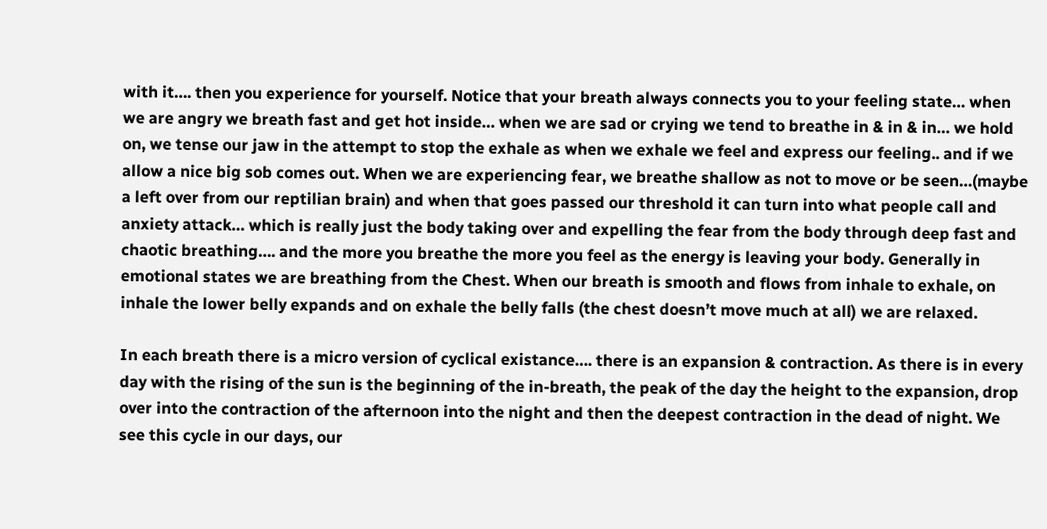with it…. then you experience for yourself. Notice that your breath always connects you to your feeling state… when we are angry we breath fast and get hot inside… when we are sad or crying we tend to breathe in & in & in… we hold on, we tense our jaw in the attempt to stop the exhale as when we exhale we feel and express our feeling.. and if we allow a nice big sob comes out. When we are experiencing fear, we breathe shallow as not to move or be seen…(maybe a left over from our reptilian brain) and when that goes passed our threshold it can turn into what people call and anxiety attack… which is really just the body taking over and expelling the fear from the body through deep fast and chaotic breathing…. and the more you breathe the more you feel as the energy is leaving your body. Generally in emotional states we are breathing from the Chest. When our breath is smooth and flows from inhale to exhale, on inhale the lower belly expands and on exhale the belly falls (the chest doesn’t move much at all) we are relaxed.

In each breath there is a micro version of cyclical existance…. there is an expansion & contraction. As there is in every day with the rising of the sun is the beginning of the in-breath, the peak of the day the height to the expansion, drop over into the contraction of the afternoon into the night and then the deepest contraction in the dead of night. We see this cycle in our days, our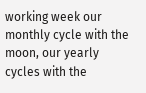working week our monthly cycle with the moon, our yearly cycles with the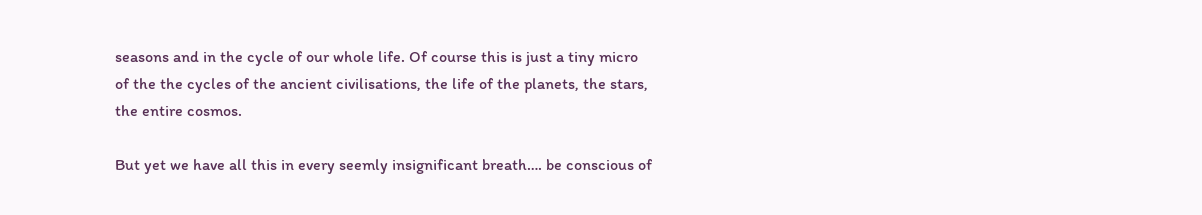seasons and in the cycle of our whole life. Of course this is just a tiny micro of the the cycles of the ancient civilisations, the life of the planets, the stars, the entire cosmos.

But yet we have all this in every seemly insignificant breath…. be conscious of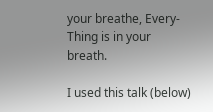your breathe, Every-Thing is in your breath.

I used this talk (below)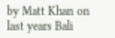by Matt Khan on last years Bali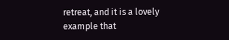retreat, and it is a lovely example that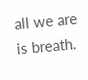all we are is breath.